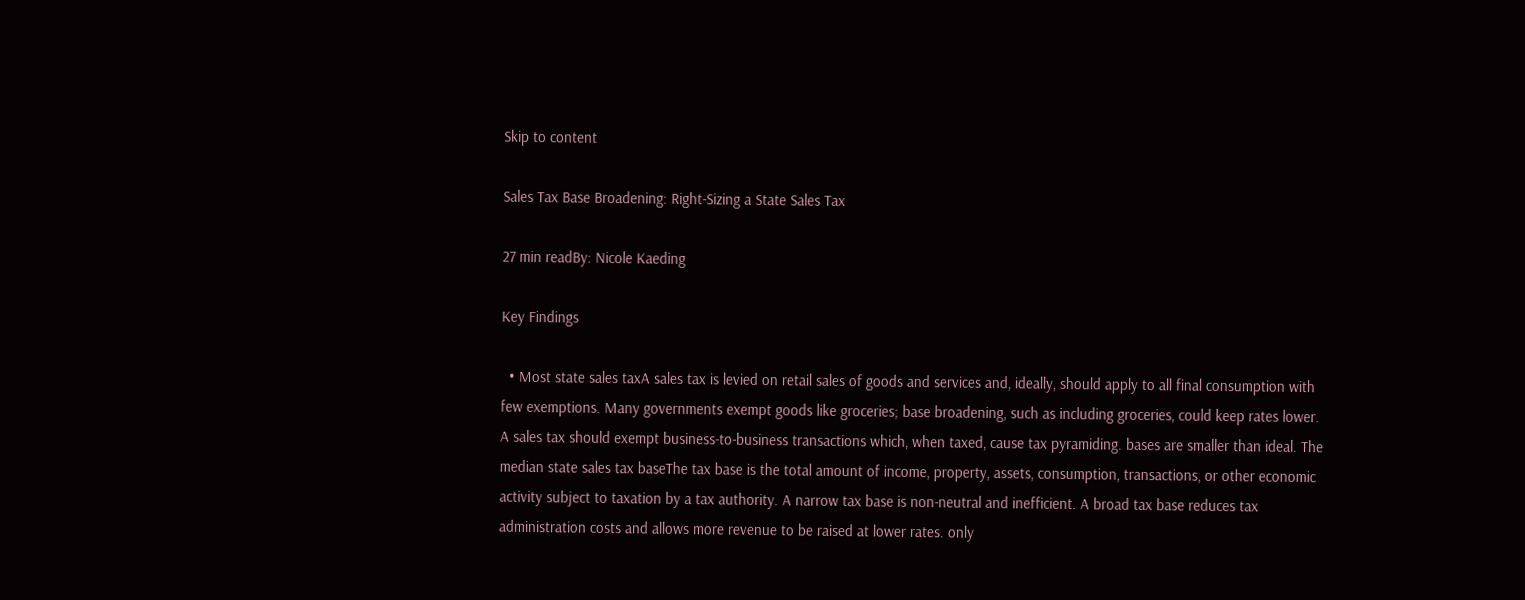Skip to content

Sales Tax Base Broadening: Right-Sizing a State Sales Tax

27 min readBy: Nicole Kaeding

Key Findings

  • Most state sales taxA sales tax is levied on retail sales of goods and services and, ideally, should apply to all final consumption with few exemptions. Many governments exempt goods like groceries; base broadening, such as including groceries, could keep rates lower. A sales tax should exempt business-to-business transactions which, when taxed, cause tax pyramiding. bases are smaller than ideal. The median state sales tax baseThe tax base is the total amount of income, property, assets, consumption, transactions, or other economic activity subject to taxation by a tax authority. A narrow tax base is non-neutral and inefficient. A broad tax base reduces tax administration costs and allows more revenue to be raised at lower rates. only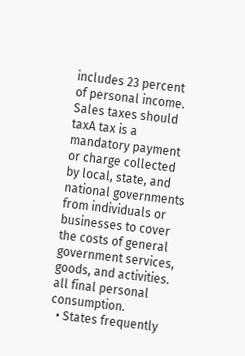includes 23 percent of personal income. Sales taxes should taxA tax is a mandatory payment or charge collected by local, state, and national governments from individuals or businesses to cover the costs of general government services, goods, and activities. all final personal consumption.
  • States frequently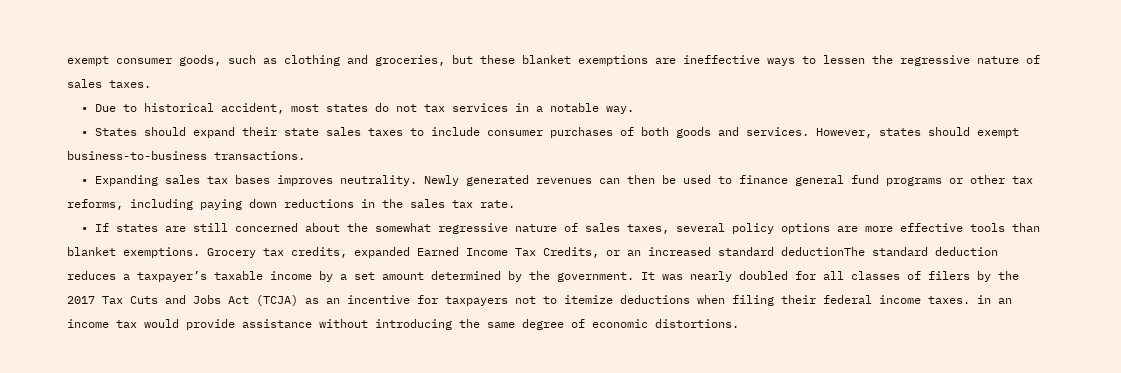exempt consumer goods, such as clothing and groceries, but these blanket exemptions are ineffective ways to lessen the regressive nature of sales taxes.
  • Due to historical accident, most states do not tax services in a notable way.
  • States should expand their state sales taxes to include consumer purchases of both goods and services. However, states should exempt business-to-business transactions.
  • Expanding sales tax bases improves neutrality. Newly generated revenues can then be used to finance general fund programs or other tax reforms, including paying down reductions in the sales tax rate.
  • If states are still concerned about the somewhat regressive nature of sales taxes, several policy options are more effective tools than blanket exemptions. Grocery tax credits, expanded Earned Income Tax Credits, or an increased standard deductionThe standard deduction reduces a taxpayer’s taxable income by a set amount determined by the government. It was nearly doubled for all classes of filers by the 2017 Tax Cuts and Jobs Act (TCJA) as an incentive for taxpayers not to itemize deductions when filing their federal income taxes. in an income tax would provide assistance without introducing the same degree of economic distortions.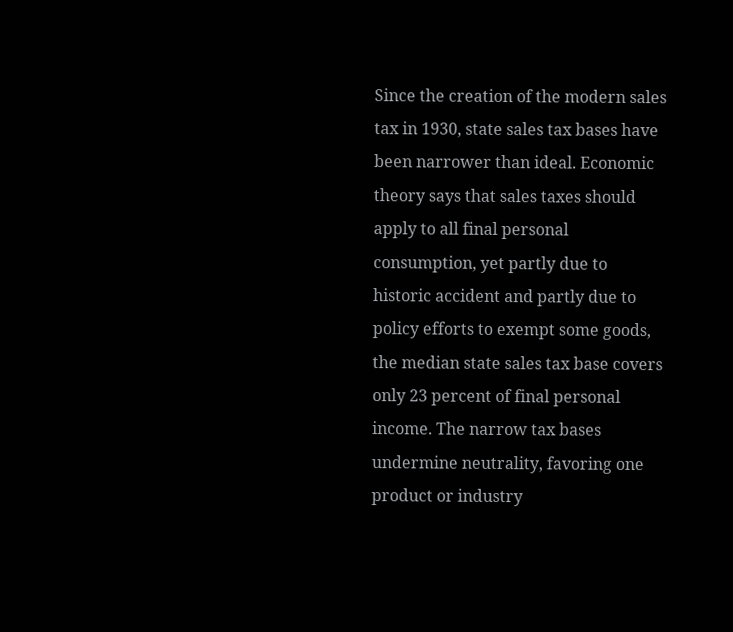Since the creation of the modern sales tax in 1930, state sales tax bases have been narrower than ideal. Economic theory says that sales taxes should apply to all final personal consumption, yet partly due to historic accident and partly due to policy efforts to exempt some goods, the median state sales tax base covers only 23 percent of final personal income. The narrow tax bases undermine neutrality, favoring one product or industry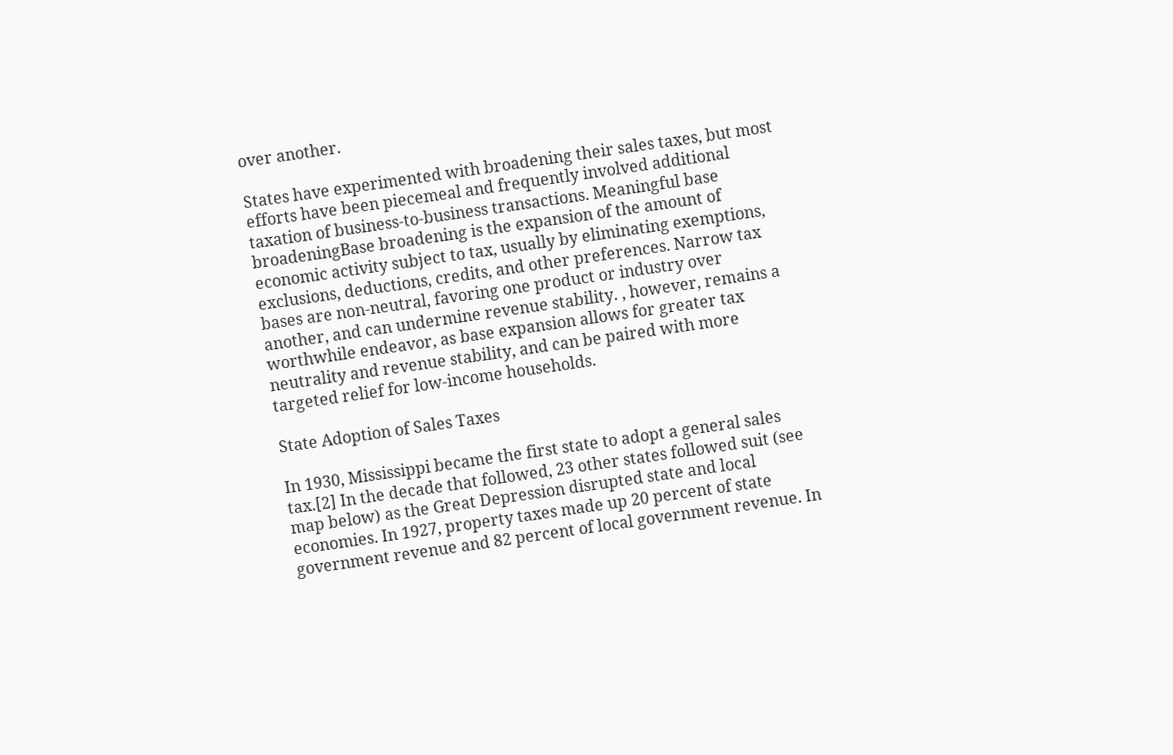over another.

States have experimented with broadening their sales taxes, but most efforts have been piecemeal and frequently involved additional taxation of business-to-business transactions. Meaningful base broadeningBase broadening is the expansion of the amount of economic activity subject to tax, usually by eliminating exemptions, exclusions, deductions, credits, and other preferences. Narrow tax bases are non-neutral, favoring one product or industry over another, and can undermine revenue stability. , however, remains a worthwhile endeavor, as base expansion allows for greater tax neutrality and revenue stability, and can be paired with more targeted relief for low-income households.

State Adoption of Sales Taxes

In 1930, Mississippi became the first state to adopt a general sales tax.[2] In the decade that followed, 23 other states followed suit (see map below) as the Great Depression disrupted state and local economies. In 1927, property taxes made up 20 percent of state government revenue and 82 percent of local government revenue. In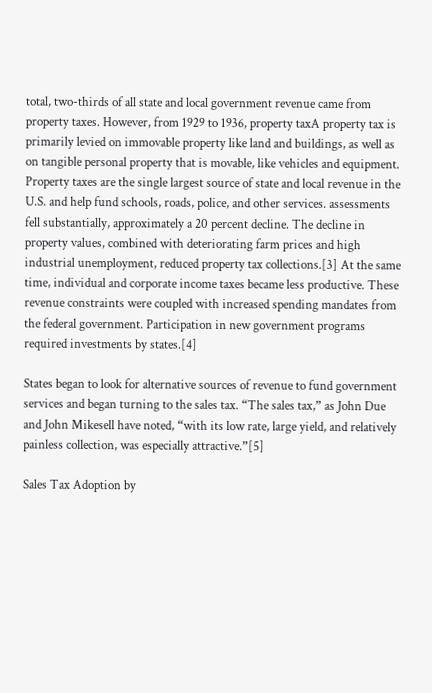total, two-thirds of all state and local government revenue came from property taxes. However, from 1929 to 1936, property taxA property tax is primarily levied on immovable property like land and buildings, as well as on tangible personal property that is movable, like vehicles and equipment. Property taxes are the single largest source of state and local revenue in the U.S. and help fund schools, roads, police, and other services. assessments fell substantially, approximately a 20 percent decline. The decline in property values, combined with deteriorating farm prices and high industrial unemployment, reduced property tax collections.[3] At the same time, individual and corporate income taxes became less productive. These revenue constraints were coupled with increased spending mandates from the federal government. Participation in new government programs required investments by states.[4]

States began to look for alternative sources of revenue to fund government services and began turning to the sales tax. “The sales tax,” as John Due and John Mikesell have noted, “with its low rate, large yield, and relatively painless collection, was especially attractive.”[5]

Sales Tax Adoption by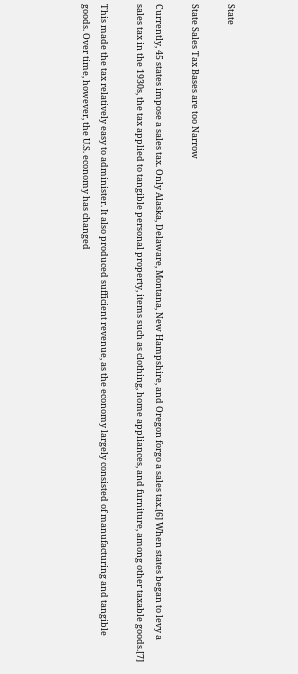State

State Sales Tax Bases are too Narrow

Currently, 45 states impose a sales tax. Only Alaska, Delaware, Montana, New Hampshire, and Oregon forgo a sales tax.[6] When states began to levy a sales tax in the 1930s, the tax applied to tangible personal property, items such as clothing, home appliances, and furniture, among other taxable goods.[7]

This made the tax relatively easy to administer. It also produced sufficient revenue, as the economy largely consisted of manufacturing and tangible goods. Over time, however, the U.S. economy has changed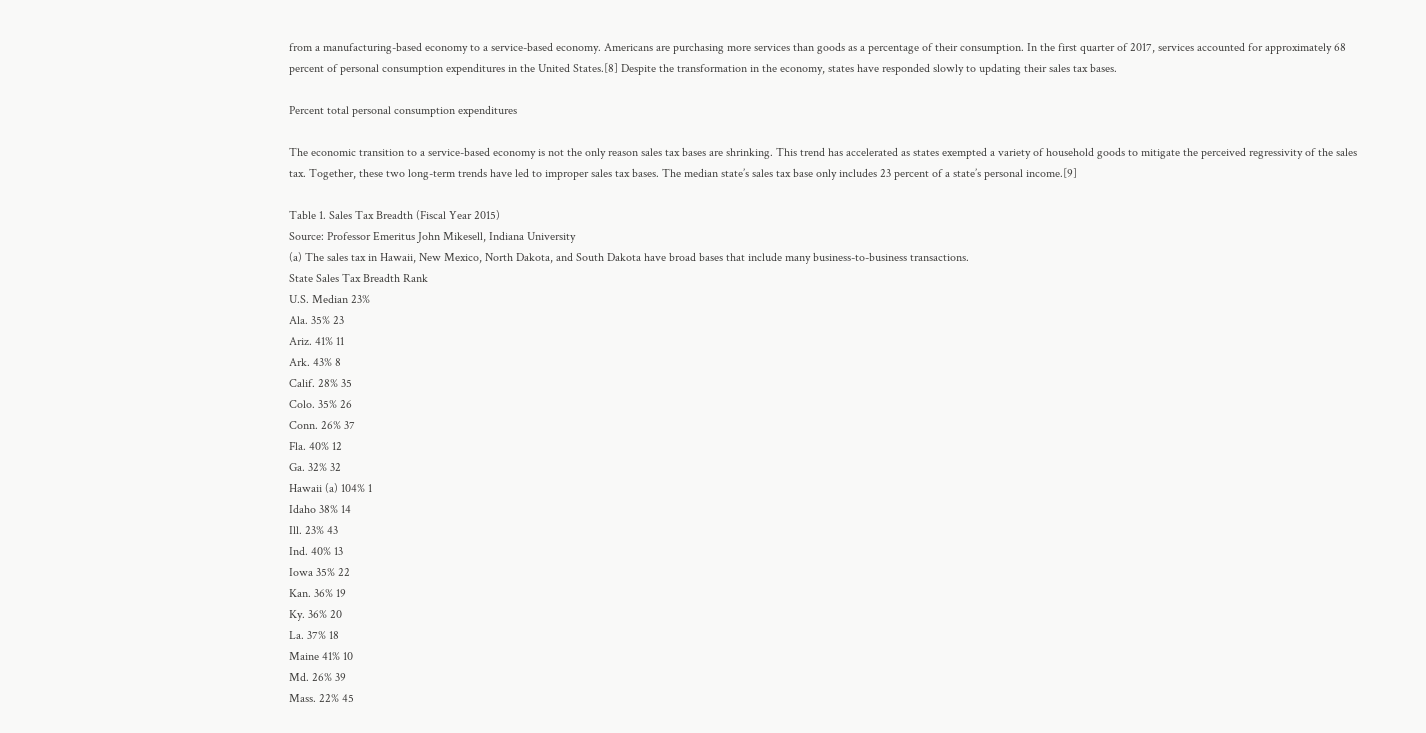from a manufacturing-based economy to a service-based economy. Americans are purchasing more services than goods as a percentage of their consumption. In the first quarter of 2017, services accounted for approximately 68 percent of personal consumption expenditures in the United States.[8] Despite the transformation in the economy, states have responded slowly to updating their sales tax bases.

Percent total personal consumption expenditures

The economic transition to a service-based economy is not the only reason sales tax bases are shrinking. This trend has accelerated as states exempted a variety of household goods to mitigate the perceived regressivity of the sales tax. Together, these two long-term trends have led to improper sales tax bases. The median state’s sales tax base only includes 23 percent of a state’s personal income.[9]

Table 1. Sales Tax Breadth (Fiscal Year 2015)
Source: Professor Emeritus John Mikesell, Indiana University
(a) The sales tax in Hawaii, New Mexico, North Dakota, and South Dakota have broad bases that include many business-to-business transactions.
State Sales Tax Breadth Rank
U.S. Median 23%
Ala. 35% 23
Ariz. 41% 11
Ark. 43% 8
Calif. 28% 35
Colo. 35% 26
Conn. 26% 37
Fla. 40% 12
Ga. 32% 32
Hawaii (a) 104% 1
Idaho 38% 14
Ill. 23% 43
Ind. 40% 13
Iowa 35% 22
Kan. 36% 19
Ky. 36% 20
La. 37% 18
Maine 41% 10
Md. 26% 39
Mass. 22% 45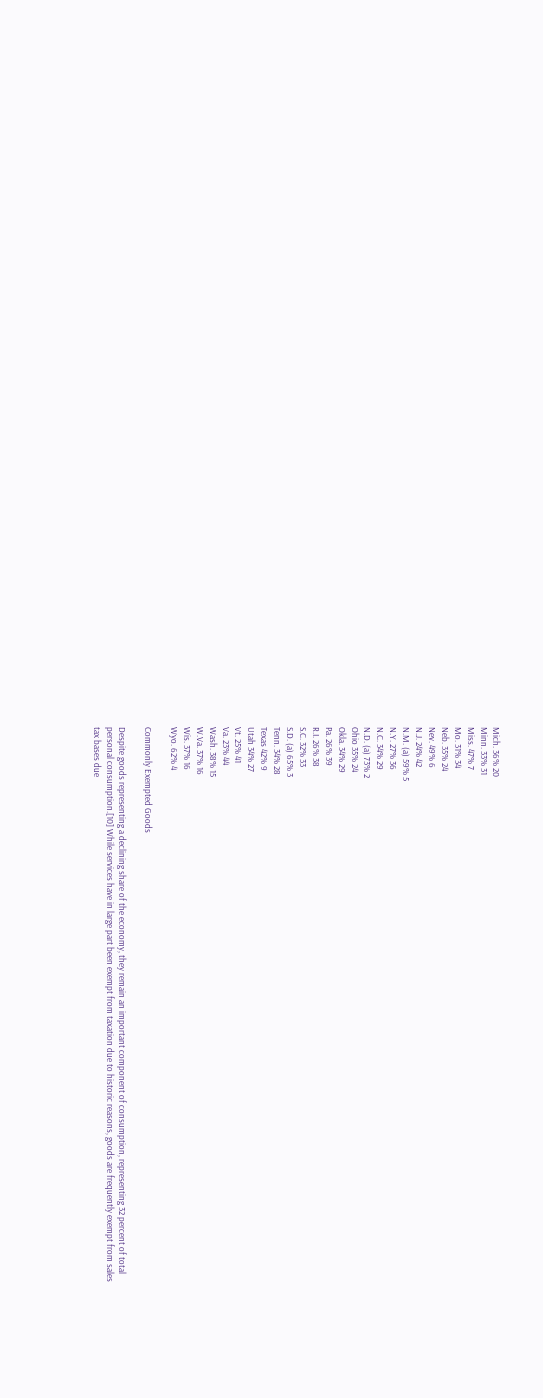Mich. 36% 20
Minn. 33% 31
Miss. 47% 7
Mo. 31% 34
Neb. 35% 24
Nev. 49% 6
N.J. 24% 42
N.M. (a) 59% 5
N.Y. 27% 36
N.C. 34% 29
N.D. (a) 73% 2
Ohio 35% 24
Okla. 34% 29
Pa. 26% 39
R.I. 26% 38
S.C. 32% 33
S.D. (a) 65% 3
Tenn. 34% 28
Texas 42% 9
Utah 34% 27
Vt. 25% 41
Va. 23% 44
Wash. 38% 15
W.Va. 37% 16
Wis. 37% 16
Wyo. 62% 4

Commonly Exempted Goods

Despite goods representing a declining share of the economy, they remain an important component of consumption, representing 32 percent of total personal consumption.[10] While services have in large part been exempt from taxation due to historic reasons, goods are frequently exempt from sales tax bases due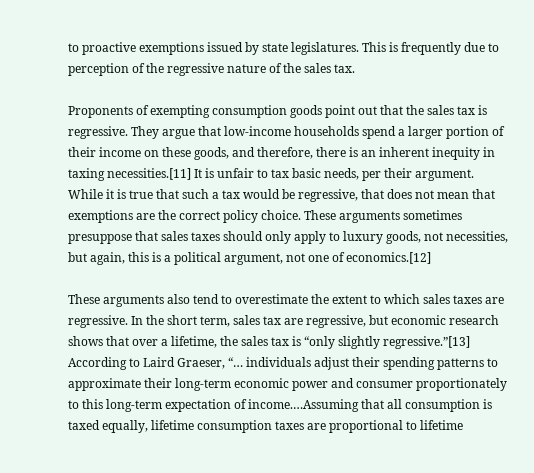to proactive exemptions issued by state legislatures. This is frequently due to perception of the regressive nature of the sales tax.

Proponents of exempting consumption goods point out that the sales tax is regressive. They argue that low-income households spend a larger portion of their income on these goods, and therefore, there is an inherent inequity in taxing necessities.[11] It is unfair to tax basic needs, per their argument. While it is true that such a tax would be regressive, that does not mean that exemptions are the correct policy choice. These arguments sometimes presuppose that sales taxes should only apply to luxury goods, not necessities, but again, this is a political argument, not one of economics.[12]

These arguments also tend to overestimate the extent to which sales taxes are regressive. In the short term, sales tax are regressive, but economic research shows that over a lifetime, the sales tax is “only slightly regressive.”[13] According to Laird Graeser, “… individuals adjust their spending patterns to approximate their long-term economic power and consumer proportionately to this long-term expectation of income.…Assuming that all consumption is taxed equally, lifetime consumption taxes are proportional to lifetime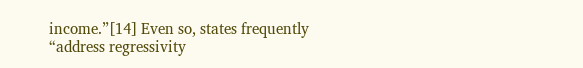income.”[14] Even so, states frequently “address regressivity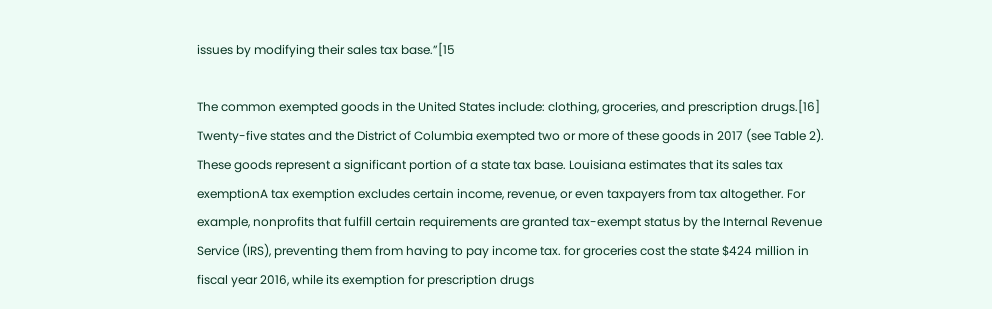issues by modifying their sales tax base.”[15

The common exempted goods in the United States include: clothing, groceries, and prescription drugs.[16] Twenty-five states and the District of Columbia exempted two or more of these goods in 2017 (see Table 2). These goods represent a significant portion of a state tax base. Louisiana estimates that its sales tax exemptionA tax exemption excludes certain income, revenue, or even taxpayers from tax altogether. For example, nonprofits that fulfill certain requirements are granted tax-exempt status by the Internal Revenue Service (IRS), preventing them from having to pay income tax. for groceries cost the state $424 million in fiscal year 2016, while its exemption for prescription drugs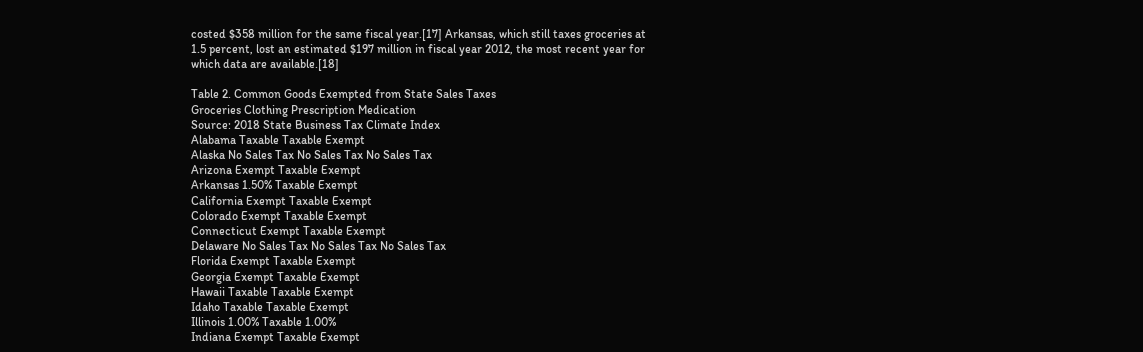costed $358 million for the same fiscal year.[17] Arkansas, which still taxes groceries at 1.5 percent, lost an estimated $197 million in fiscal year 2012, the most recent year for which data are available.[18]

Table 2. Common Goods Exempted from State Sales Taxes
Groceries Clothing Prescription Medication
Source: 2018 State Business Tax Climate Index
Alabama Taxable Taxable Exempt
Alaska No Sales Tax No Sales Tax No Sales Tax
Arizona Exempt Taxable Exempt
Arkansas 1.50% Taxable Exempt
California Exempt Taxable Exempt
Colorado Exempt Taxable Exempt
Connecticut Exempt Taxable Exempt
Delaware No Sales Tax No Sales Tax No Sales Tax
Florida Exempt Taxable Exempt
Georgia Exempt Taxable Exempt
Hawaii Taxable Taxable Exempt
Idaho Taxable Taxable Exempt
Illinois 1.00% Taxable 1.00%
Indiana Exempt Taxable Exempt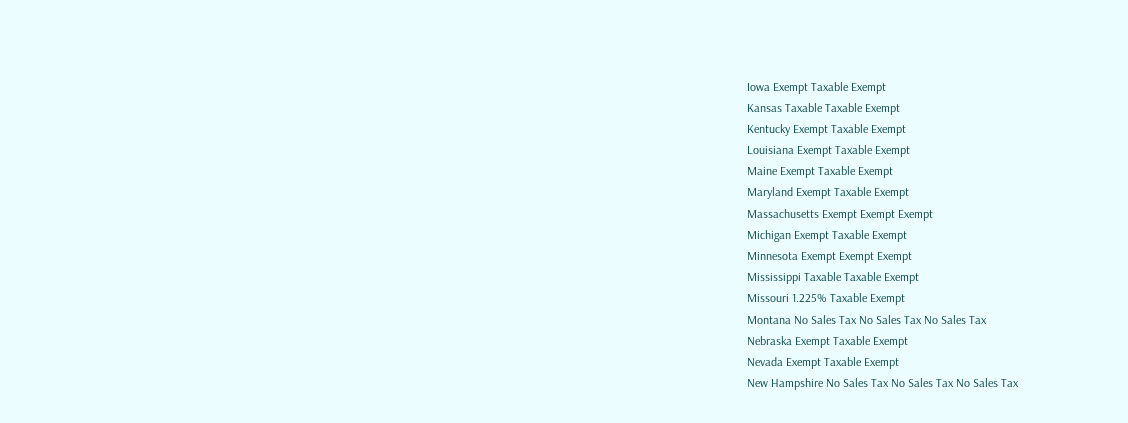Iowa Exempt Taxable Exempt
Kansas Taxable Taxable Exempt
Kentucky Exempt Taxable Exempt
Louisiana Exempt Taxable Exempt
Maine Exempt Taxable Exempt
Maryland Exempt Taxable Exempt
Massachusetts Exempt Exempt Exempt
Michigan Exempt Taxable Exempt
Minnesota Exempt Exempt Exempt
Mississippi Taxable Taxable Exempt
Missouri 1.225% Taxable Exempt
Montana No Sales Tax No Sales Tax No Sales Tax
Nebraska Exempt Taxable Exempt
Nevada Exempt Taxable Exempt
New Hampshire No Sales Tax No Sales Tax No Sales Tax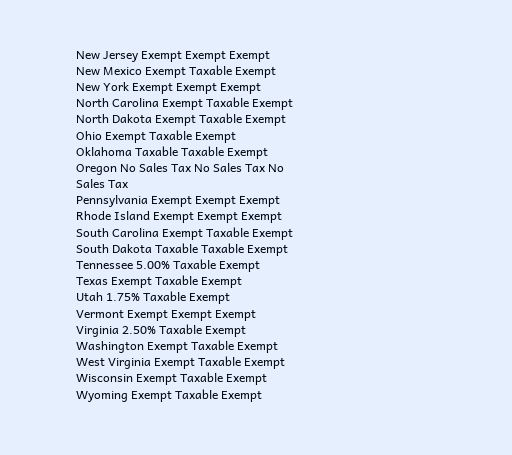New Jersey Exempt Exempt Exempt
New Mexico Exempt Taxable Exempt
New York Exempt Exempt Exempt
North Carolina Exempt Taxable Exempt
North Dakota Exempt Taxable Exempt
Ohio Exempt Taxable Exempt
Oklahoma Taxable Taxable Exempt
Oregon No Sales Tax No Sales Tax No Sales Tax
Pennsylvania Exempt Exempt Exempt
Rhode Island Exempt Exempt Exempt
South Carolina Exempt Taxable Exempt
South Dakota Taxable Taxable Exempt
Tennessee 5.00% Taxable Exempt
Texas Exempt Taxable Exempt
Utah 1.75% Taxable Exempt
Vermont Exempt Exempt Exempt
Virginia 2.50% Taxable Exempt
Washington Exempt Taxable Exempt
West Virginia Exempt Taxable Exempt
Wisconsin Exempt Taxable Exempt
Wyoming Exempt Taxable Exempt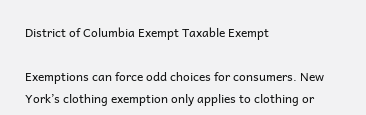District of Columbia Exempt Taxable Exempt

Exemptions can force odd choices for consumers. New York’s clothing exemption only applies to clothing or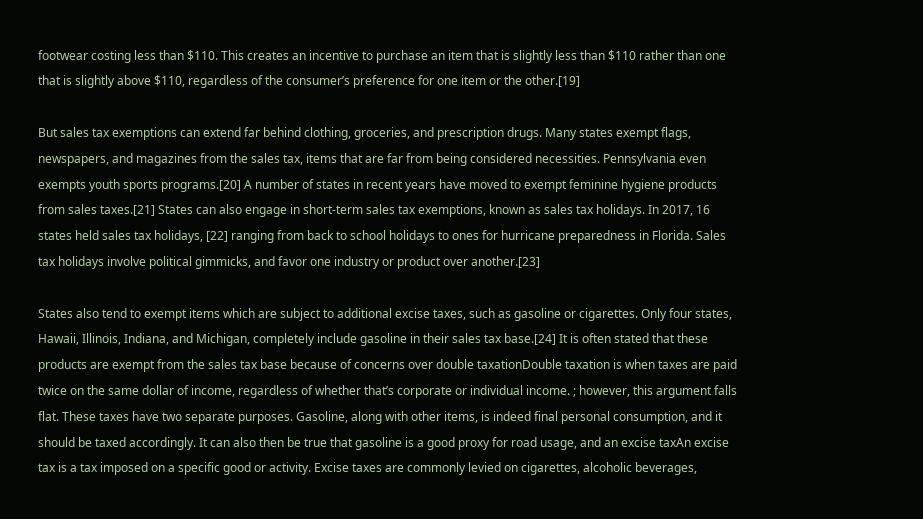footwear costing less than $110. This creates an incentive to purchase an item that is slightly less than $110 rather than one that is slightly above $110, regardless of the consumer’s preference for one item or the other.[19]

But sales tax exemptions can extend far behind clothing, groceries, and prescription drugs. Many states exempt flags, newspapers, and magazines from the sales tax, items that are far from being considered necessities. Pennsylvania even exempts youth sports programs.[20] A number of states in recent years have moved to exempt feminine hygiene products from sales taxes.[21] States can also engage in short-term sales tax exemptions, known as sales tax holidays. In 2017, 16 states held sales tax holidays, [22] ranging from back to school holidays to ones for hurricane preparedness in Florida. Sales tax holidays involve political gimmicks, and favor one industry or product over another.[23]

States also tend to exempt items which are subject to additional excise taxes, such as gasoline or cigarettes. Only four states, Hawaii, Illinois, Indiana, and Michigan, completely include gasoline in their sales tax base.[24] It is often stated that these products are exempt from the sales tax base because of concerns over double taxationDouble taxation is when taxes are paid twice on the same dollar of income, regardless of whether that’s corporate or individual income. ; however, this argument falls flat. These taxes have two separate purposes. Gasoline, along with other items, is indeed final personal consumption, and it should be taxed accordingly. It can also then be true that gasoline is a good proxy for road usage, and an excise taxAn excise tax is a tax imposed on a specific good or activity. Excise taxes are commonly levied on cigarettes, alcoholic beverages,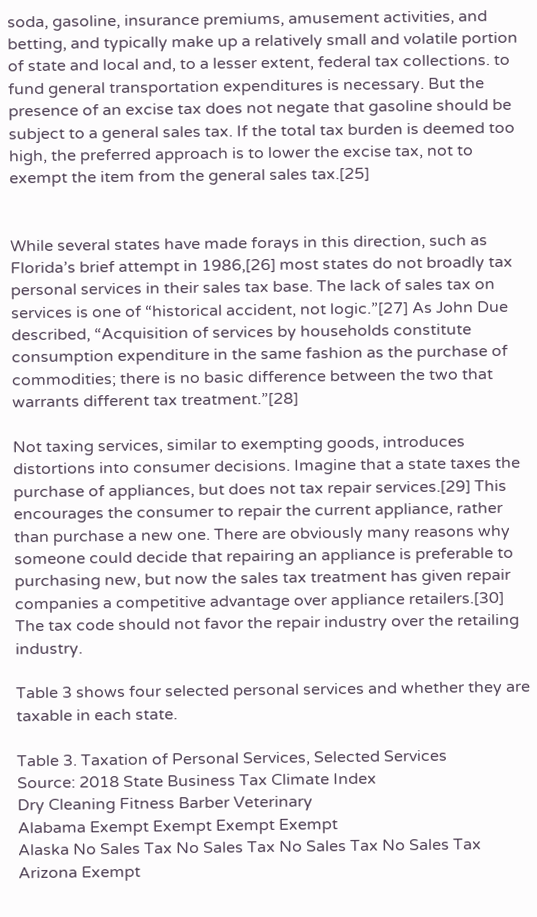soda, gasoline, insurance premiums, amusement activities, and betting, and typically make up a relatively small and volatile portion of state and local and, to a lesser extent, federal tax collections. to fund general transportation expenditures is necessary. But the presence of an excise tax does not negate that gasoline should be subject to a general sales tax. If the total tax burden is deemed too high, the preferred approach is to lower the excise tax, not to exempt the item from the general sales tax.[25]


While several states have made forays in this direction, such as Florida’s brief attempt in 1986,[26] most states do not broadly tax personal services in their sales tax base. The lack of sales tax on services is one of “historical accident, not logic.”[27] As John Due described, “Acquisition of services by households constitute consumption expenditure in the same fashion as the purchase of commodities; there is no basic difference between the two that warrants different tax treatment.”[28]

Not taxing services, similar to exempting goods, introduces distortions into consumer decisions. Imagine that a state taxes the purchase of appliances, but does not tax repair services.[29] This encourages the consumer to repair the current appliance, rather than purchase a new one. There are obviously many reasons why someone could decide that repairing an appliance is preferable to purchasing new, but now the sales tax treatment has given repair companies a competitive advantage over appliance retailers.[30] The tax code should not favor the repair industry over the retailing industry.

Table 3 shows four selected personal services and whether they are taxable in each state.

Table 3. Taxation of Personal Services, Selected Services
Source: 2018 State Business Tax Climate Index
Dry Cleaning Fitness Barber Veterinary
Alabama Exempt Exempt Exempt Exempt
Alaska No Sales Tax No Sales Tax No Sales Tax No Sales Tax
Arizona Exempt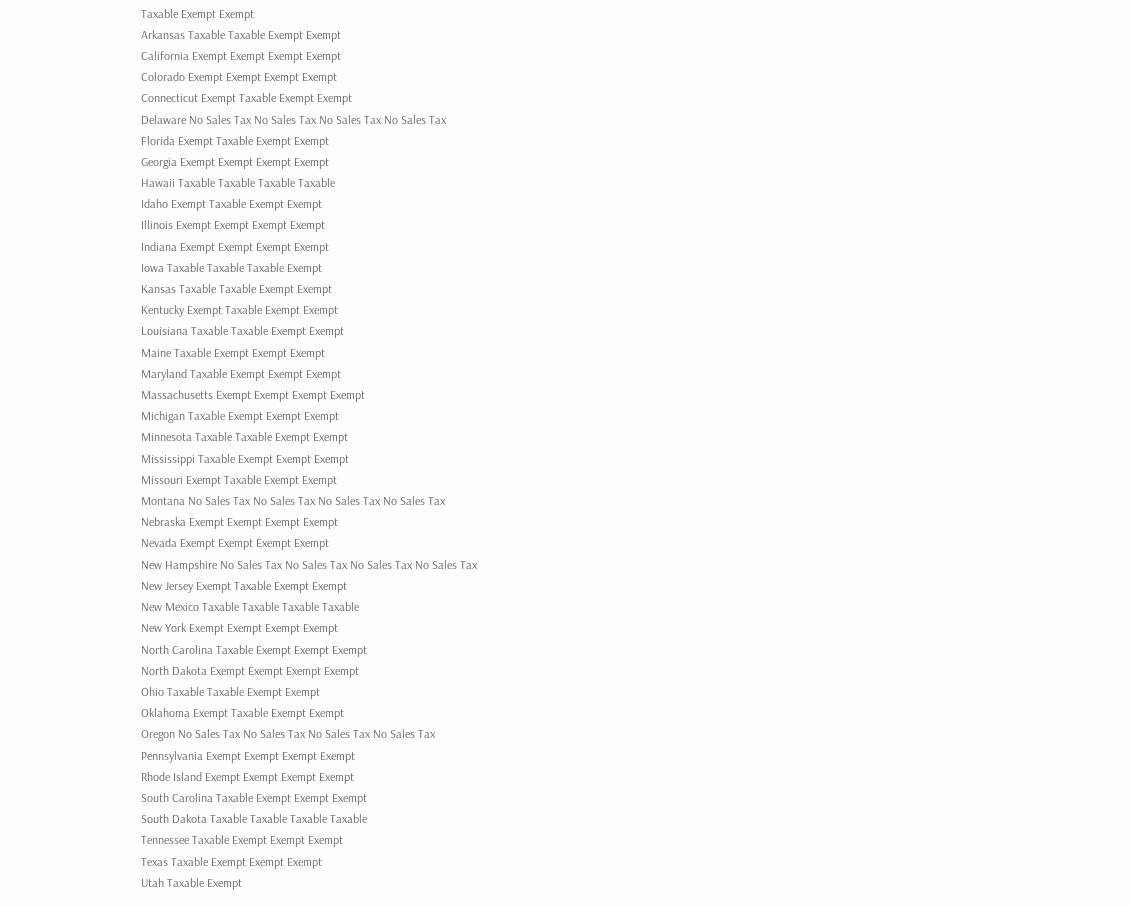Taxable Exempt Exempt
Arkansas Taxable Taxable Exempt Exempt
California Exempt Exempt Exempt Exempt
Colorado Exempt Exempt Exempt Exempt
Connecticut Exempt Taxable Exempt Exempt
Delaware No Sales Tax No Sales Tax No Sales Tax No Sales Tax
Florida Exempt Taxable Exempt Exempt
Georgia Exempt Exempt Exempt Exempt
Hawaii Taxable Taxable Taxable Taxable
Idaho Exempt Taxable Exempt Exempt
Illinois Exempt Exempt Exempt Exempt
Indiana Exempt Exempt Exempt Exempt
Iowa Taxable Taxable Taxable Exempt
Kansas Taxable Taxable Exempt Exempt
Kentucky Exempt Taxable Exempt Exempt
Louisiana Taxable Taxable Exempt Exempt
Maine Taxable Exempt Exempt Exempt
Maryland Taxable Exempt Exempt Exempt
Massachusetts Exempt Exempt Exempt Exempt
Michigan Taxable Exempt Exempt Exempt
Minnesota Taxable Taxable Exempt Exempt
Mississippi Taxable Exempt Exempt Exempt
Missouri Exempt Taxable Exempt Exempt
Montana No Sales Tax No Sales Tax No Sales Tax No Sales Tax
Nebraska Exempt Exempt Exempt Exempt
Nevada Exempt Exempt Exempt Exempt
New Hampshire No Sales Tax No Sales Tax No Sales Tax No Sales Tax
New Jersey Exempt Taxable Exempt Exempt
New Mexico Taxable Taxable Taxable Taxable
New York Exempt Exempt Exempt Exempt
North Carolina Taxable Exempt Exempt Exempt
North Dakota Exempt Exempt Exempt Exempt
Ohio Taxable Taxable Exempt Exempt
Oklahoma Exempt Taxable Exempt Exempt
Oregon No Sales Tax No Sales Tax No Sales Tax No Sales Tax
Pennsylvania Exempt Exempt Exempt Exempt
Rhode Island Exempt Exempt Exempt Exempt
South Carolina Taxable Exempt Exempt Exempt
South Dakota Taxable Taxable Taxable Taxable
Tennessee Taxable Exempt Exempt Exempt
Texas Taxable Exempt Exempt Exempt
Utah Taxable Exempt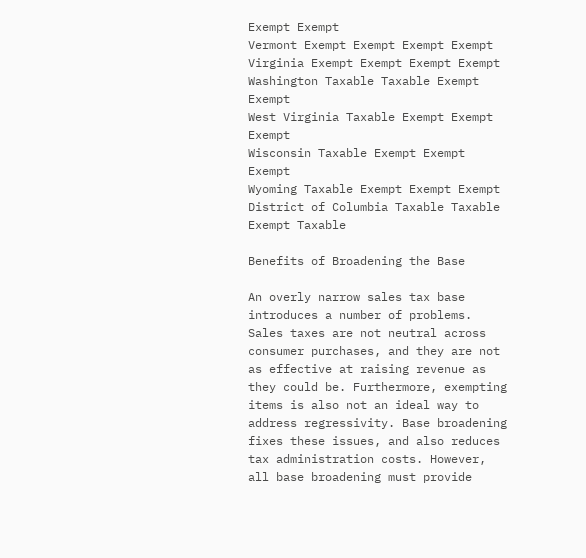Exempt Exempt
Vermont Exempt Exempt Exempt Exempt
Virginia Exempt Exempt Exempt Exempt
Washington Taxable Taxable Exempt Exempt
West Virginia Taxable Exempt Exempt Exempt
Wisconsin Taxable Exempt Exempt Exempt
Wyoming Taxable Exempt Exempt Exempt
District of Columbia Taxable Taxable Exempt Taxable

Benefits of Broadening the Base

An overly narrow sales tax base introduces a number of problems. Sales taxes are not neutral across consumer purchases, and they are not as effective at raising revenue as they could be. Furthermore, exempting items is also not an ideal way to address regressivity. Base broadening fixes these issues, and also reduces tax administration costs. However, all base broadening must provide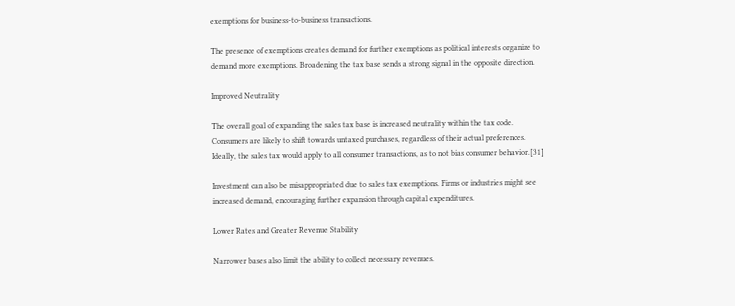exemptions for business-to-business transactions.

The presence of exemptions creates demand for further exemptions as political interests organize to demand more exemptions. Broadening the tax base sends a strong signal in the opposite direction.

Improved Neutrality

The overall goal of expanding the sales tax base is increased neutrality within the tax code. Consumers are likely to shift towards untaxed purchases, regardless of their actual preferences. Ideally, the sales tax would apply to all consumer transactions, as to not bias consumer behavior.[31]

Investment can also be misappropriated due to sales tax exemptions. Firms or industries might see increased demand, encouraging further expansion through capital expenditures.

Lower Rates and Greater Revenue Stability

Narrower bases also limit the ability to collect necessary revenues.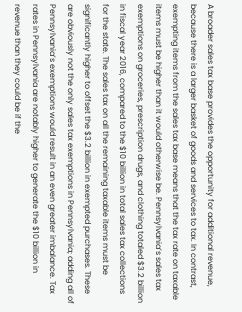A broader sales tax base provides the opportunity for additional revenue, because there is a larger basket of goods and services to tax. In contrast, exempting items from the sales tax base means that the tax rate on taxable items must be higher than it would otherwise be. Pennsylvania’s sales tax exemptions on groceries, prescription drugs, and clothing totaled $3.2 billion in fiscal year 2016, compared to the $10 billion in total sales tax collections for the state. The sales tax on all the remaining taxable items must be significantly higher to offset the $3.2 billion in exempted purchases. These are obviously not the only sales tax exemptions in Pennsylvania; adding all of Pennsylvania’s exemptions would result in an even greater imbalance. Tax rates in Pennsylvania are notably higher to generate the $10 billion in revenue than they could be if the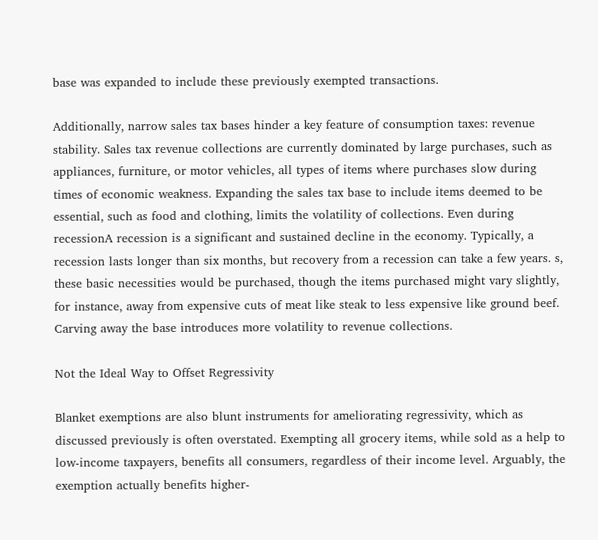base was expanded to include these previously exempted transactions.

Additionally, narrow sales tax bases hinder a key feature of consumption taxes: revenue stability. Sales tax revenue collections are currently dominated by large purchases, such as appliances, furniture, or motor vehicles, all types of items where purchases slow during times of economic weakness. Expanding the sales tax base to include items deemed to be essential, such as food and clothing, limits the volatility of collections. Even during recessionA recession is a significant and sustained decline in the economy. Typically, a recession lasts longer than six months, but recovery from a recession can take a few years. s, these basic necessities would be purchased, though the items purchased might vary slightly, for instance, away from expensive cuts of meat like steak to less expensive like ground beef. Carving away the base introduces more volatility to revenue collections.

Not the Ideal Way to Offset Regressivity

Blanket exemptions are also blunt instruments for ameliorating regressivity, which as discussed previously is often overstated. Exempting all grocery items, while sold as a help to low-income taxpayers, benefits all consumers, regardless of their income level. Arguably, the exemption actually benefits higher-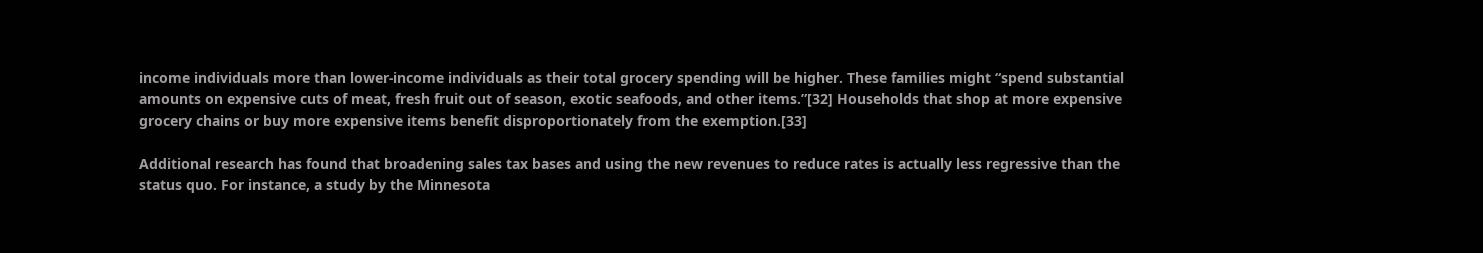income individuals more than lower-income individuals as their total grocery spending will be higher. These families might “spend substantial amounts on expensive cuts of meat, fresh fruit out of season, exotic seafoods, and other items.”[32] Households that shop at more expensive grocery chains or buy more expensive items benefit disproportionately from the exemption.[33]

Additional research has found that broadening sales tax bases and using the new revenues to reduce rates is actually less regressive than the status quo. For instance, a study by the Minnesota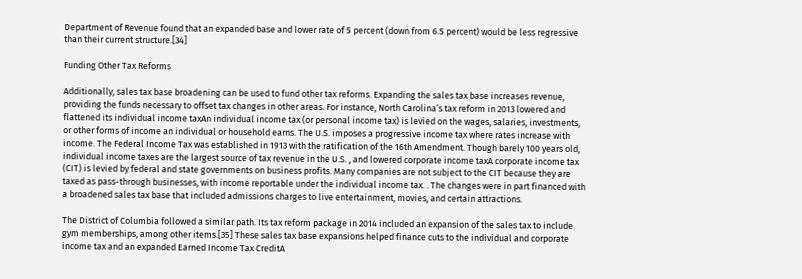Department of Revenue found that an expanded base and lower rate of 5 percent (down from 6.5 percent) would be less regressive than their current structure.[34]

Funding Other Tax Reforms

Additionally, sales tax base broadening can be used to fund other tax reforms. Expanding the sales tax base increases revenue, providing the funds necessary to offset tax changes in other areas. For instance, North Carolina’s tax reform in 2013 lowered and flattened its individual income taxAn individual income tax (or personal income tax) is levied on the wages, salaries, investments, or other forms of income an individual or household earns. The U.S. imposes a progressive income tax where rates increase with income. The Federal Income Tax was established in 1913 with the ratification of the 16th Amendment. Though barely 100 years old, individual income taxes are the largest source of tax revenue in the U.S. , and lowered corporate income taxA corporate income tax (CIT) is levied by federal and state governments on business profits. Many companies are not subject to the CIT because they are taxed as pass-through businesses, with income reportable under the individual income tax. . The changes were in part financed with a broadened sales tax base that included admissions charges to live entertainment, movies, and certain attractions.

The District of Columbia followed a similar path. Its tax reform package in 2014 included an expansion of the sales tax to include gym memberships, among other items.[35] These sales tax base expansions helped finance cuts to the individual and corporate income tax and an expanded Earned Income Tax CreditA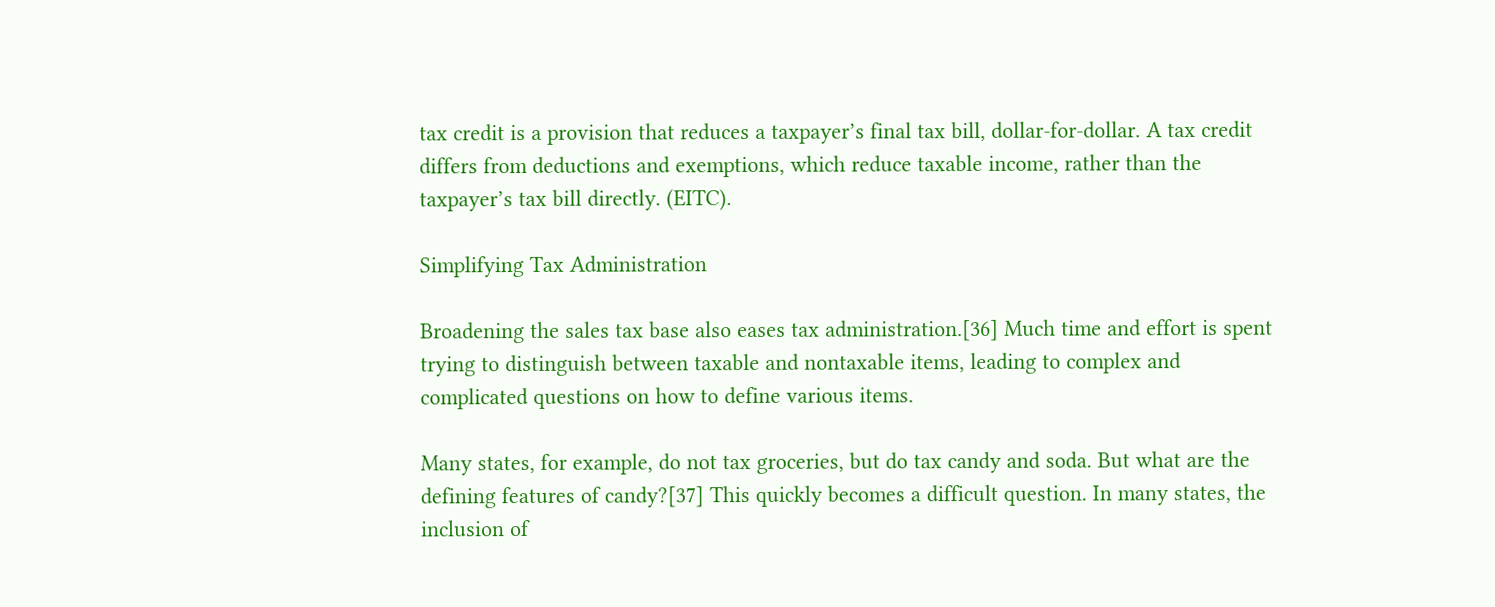tax credit is a provision that reduces a taxpayer’s final tax bill, dollar-for-dollar. A tax credit differs from deductions and exemptions, which reduce taxable income, rather than the taxpayer’s tax bill directly. (EITC).

Simplifying Tax Administration

Broadening the sales tax base also eases tax administration.[36] Much time and effort is spent trying to distinguish between taxable and nontaxable items, leading to complex and complicated questions on how to define various items.

Many states, for example, do not tax groceries, but do tax candy and soda. But what are the defining features of candy?[37] This quickly becomes a difficult question. In many states, the inclusion of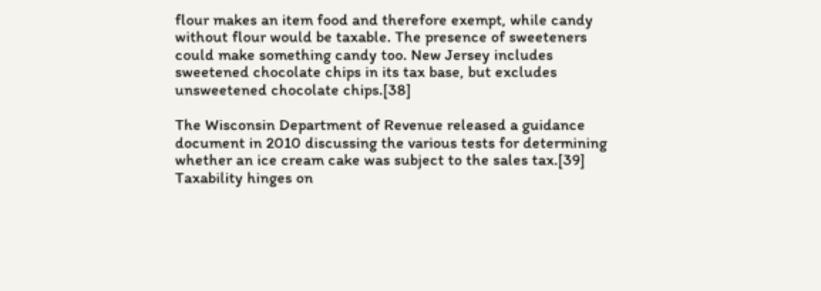flour makes an item food and therefore exempt, while candy without flour would be taxable. The presence of sweeteners could make something candy too. New Jersey includes sweetened chocolate chips in its tax base, but excludes unsweetened chocolate chips.[38]

The Wisconsin Department of Revenue released a guidance document in 2010 discussing the various tests for determining whether an ice cream cake was subject to the sales tax.[39] Taxability hinges on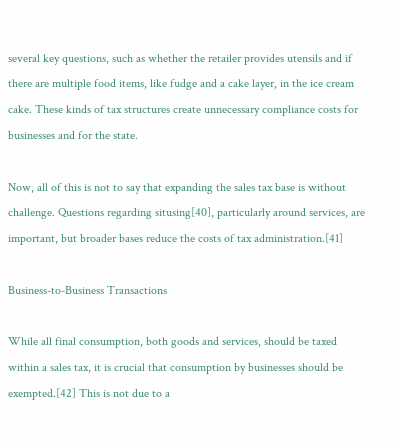several key questions, such as whether the retailer provides utensils and if there are multiple food items, like fudge and a cake layer, in the ice cream cake. These kinds of tax structures create unnecessary compliance costs for businesses and for the state.

Now, all of this is not to say that expanding the sales tax base is without challenge. Questions regarding situsing[40], particularly around services, are important, but broader bases reduce the costs of tax administration.[41]

Business-to-Business Transactions

While all final consumption, both goods and services, should be taxed within a sales tax, it is crucial that consumption by businesses should be exempted.[42] This is not due to a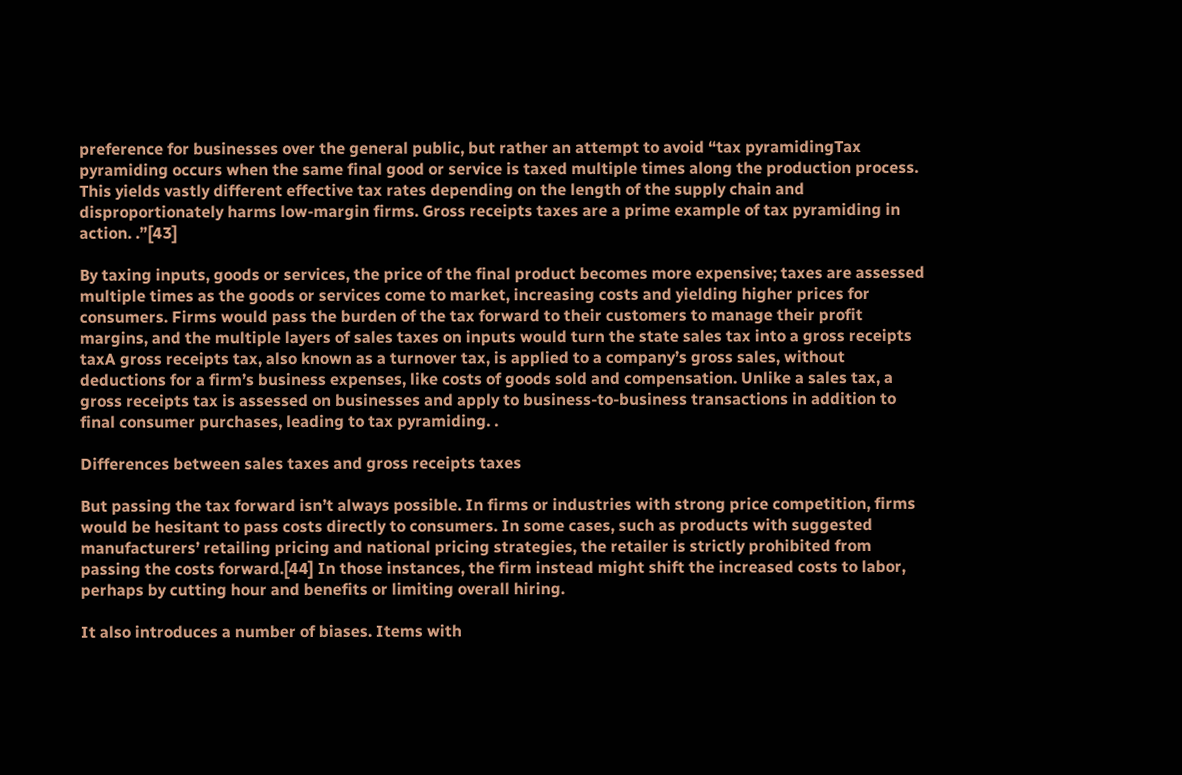preference for businesses over the general public, but rather an attempt to avoid “tax pyramidingTax pyramiding occurs when the same final good or service is taxed multiple times along the production process. This yields vastly different effective tax rates depending on the length of the supply chain and disproportionately harms low-margin firms. Gross receipts taxes are a prime example of tax pyramiding in action. .”[43]

By taxing inputs, goods or services, the price of the final product becomes more expensive; taxes are assessed multiple times as the goods or services come to market, increasing costs and yielding higher prices for consumers. Firms would pass the burden of the tax forward to their customers to manage their profit margins, and the multiple layers of sales taxes on inputs would turn the state sales tax into a gross receipts taxA gross receipts tax, also known as a turnover tax, is applied to a company’s gross sales, without deductions for a firm’s business expenses, like costs of goods sold and compensation. Unlike a sales tax, a gross receipts tax is assessed on businesses and apply to business-to-business transactions in addition to final consumer purchases, leading to tax pyramiding. .

Differences between sales taxes and gross receipts taxes

But passing the tax forward isn’t always possible. In firms or industries with strong price competition, firms would be hesitant to pass costs directly to consumers. In some cases, such as products with suggested manufacturers’ retailing pricing and national pricing strategies, the retailer is strictly prohibited from passing the costs forward.[44] In those instances, the firm instead might shift the increased costs to labor, perhaps by cutting hour and benefits or limiting overall hiring.

It also introduces a number of biases. Items with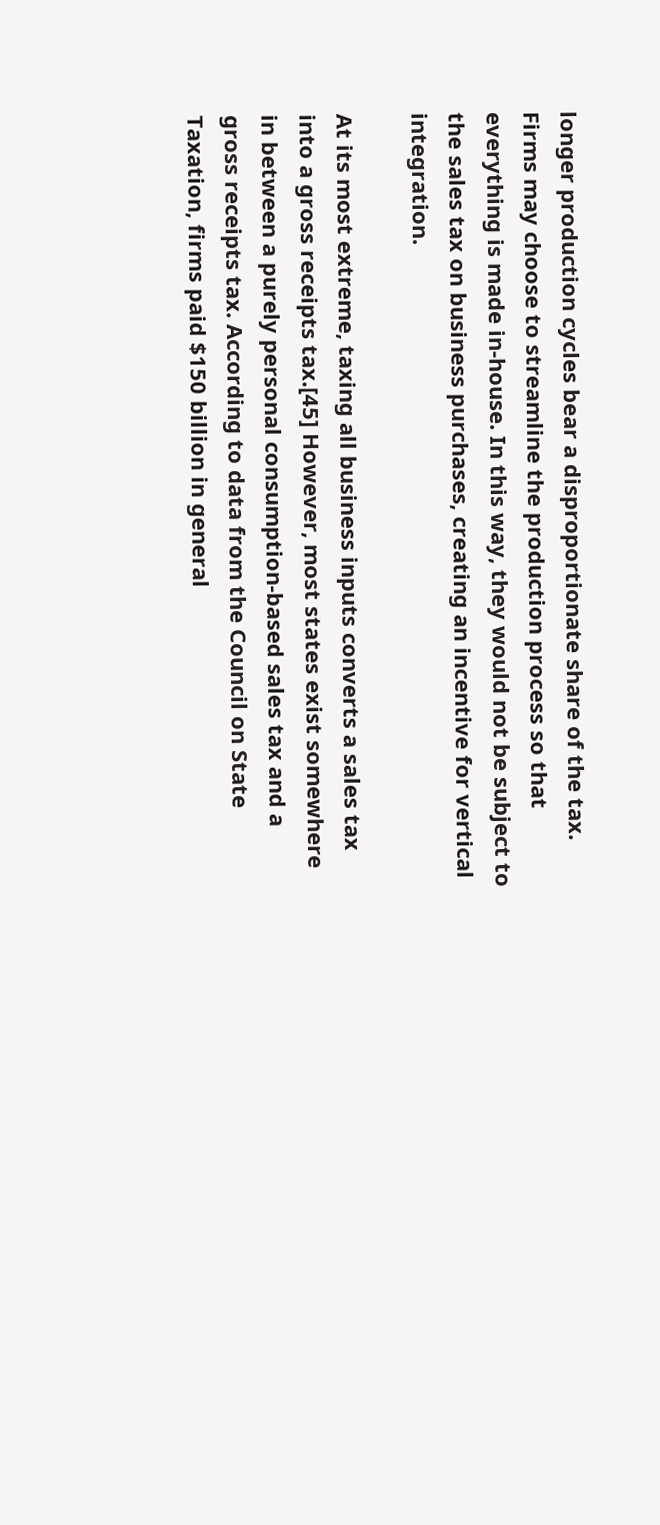longer production cycles bear a disproportionate share of the tax. Firms may choose to streamline the production process so that everything is made in-house. In this way, they would not be subject to the sales tax on business purchases, creating an incentive for vertical integration.

At its most extreme, taxing all business inputs converts a sales tax into a gross receipts tax.[45] However, most states exist somewhere in between a purely personal consumption-based sales tax and a gross receipts tax. According to data from the Council on State Taxation, firms paid $150 billion in general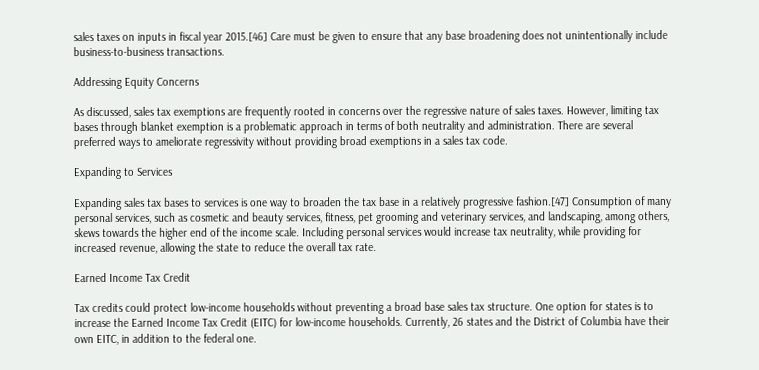sales taxes on inputs in fiscal year 2015.[46] Care must be given to ensure that any base broadening does not unintentionally include business-to-business transactions.

Addressing Equity Concerns

As discussed, sales tax exemptions are frequently rooted in concerns over the regressive nature of sales taxes. However, limiting tax bases through blanket exemption is a problematic approach in terms of both neutrality and administration. There are several preferred ways to ameliorate regressivity without providing broad exemptions in a sales tax code.

Expanding to Services

Expanding sales tax bases to services is one way to broaden the tax base in a relatively progressive fashion.[47] Consumption of many personal services, such as cosmetic and beauty services, fitness, pet grooming and veterinary services, and landscaping, among others, skews towards the higher end of the income scale. Including personal services would increase tax neutrality, while providing for increased revenue, allowing the state to reduce the overall tax rate.

Earned Income Tax Credit

Tax credits could protect low-income households without preventing a broad base sales tax structure. One option for states is to increase the Earned Income Tax Credit (EITC) for low-income households. Currently, 26 states and the District of Columbia have their own EITC, in addition to the federal one.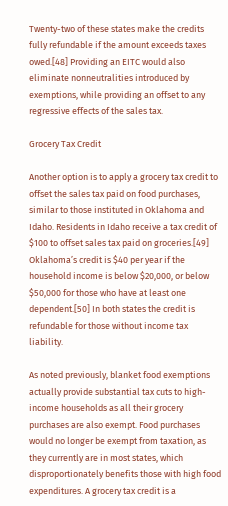Twenty-two of these states make the credits fully refundable if the amount exceeds taxes owed.[48] Providing an EITC would also eliminate nonneutralities introduced by exemptions, while providing an offset to any regressive effects of the sales tax.

Grocery Tax Credit

Another option is to apply a grocery tax credit to offset the sales tax paid on food purchases, similar to those instituted in Oklahoma and Idaho. Residents in Idaho receive a tax credit of $100 to offset sales tax paid on groceries.[49] Oklahoma’s credit is $40 per year if the household income is below $20,000, or below $50,000 for those who have at least one dependent.[50] In both states the credit is refundable for those without income tax liability.

As noted previously, blanket food exemptions actually provide substantial tax cuts to high-income households as all their grocery purchases are also exempt. Food purchases would no longer be exempt from taxation, as they currently are in most states, which disproportionately benefits those with high food expenditures. A grocery tax credit is a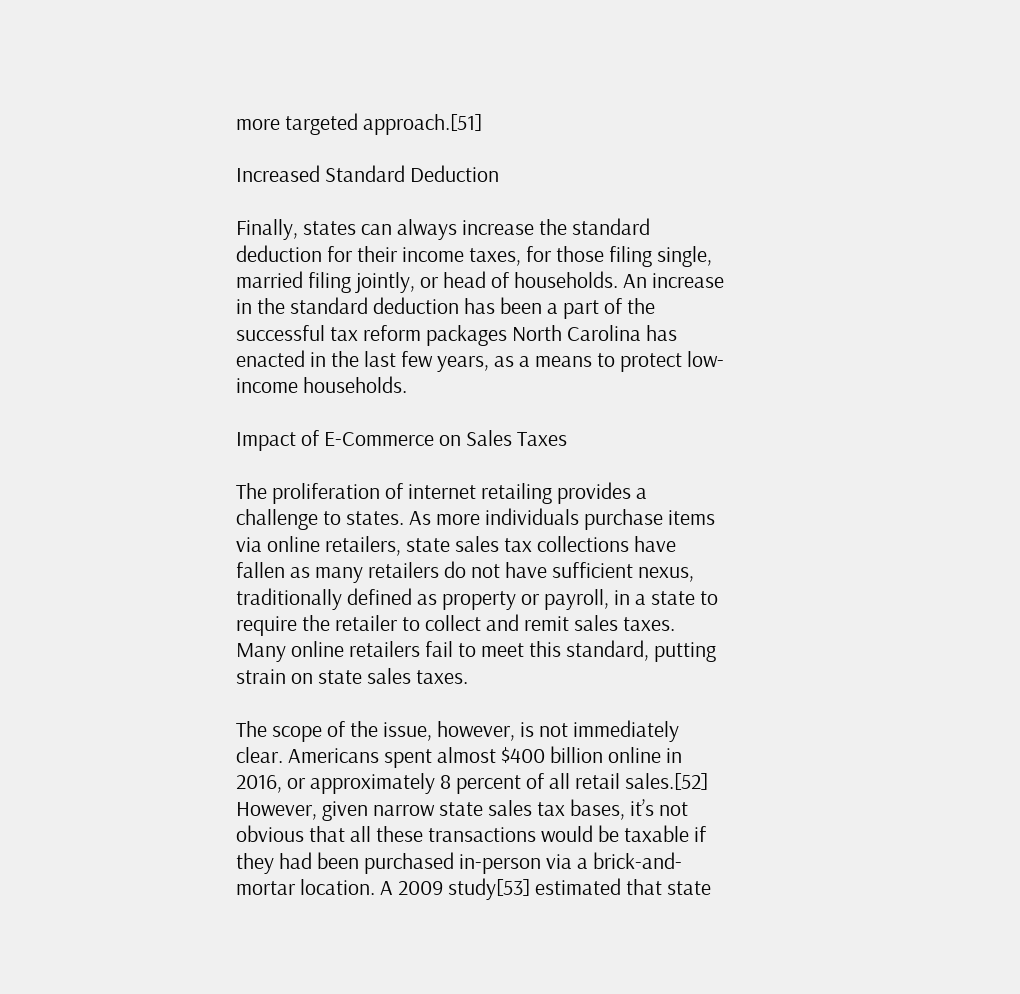more targeted approach.[51]

Increased Standard Deduction

Finally, states can always increase the standard deduction for their income taxes, for those filing single, married filing jointly, or head of households. An increase in the standard deduction has been a part of the successful tax reform packages North Carolina has enacted in the last few years, as a means to protect low-income households.

Impact of E-Commerce on Sales Taxes

The proliferation of internet retailing provides a challenge to states. As more individuals purchase items via online retailers, state sales tax collections have fallen as many retailers do not have sufficient nexus, traditionally defined as property or payroll, in a state to require the retailer to collect and remit sales taxes. Many online retailers fail to meet this standard, putting strain on state sales taxes.

The scope of the issue, however, is not immediately clear. Americans spent almost $400 billion online in 2016, or approximately 8 percent of all retail sales.[52] However, given narrow state sales tax bases, it’s not obvious that all these transactions would be taxable if they had been purchased in-person via a brick-and-mortar location. A 2009 study[53] estimated that state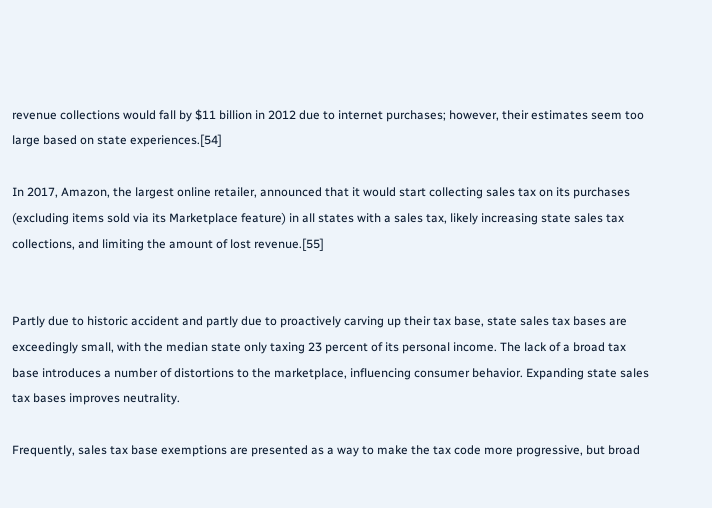revenue collections would fall by $11 billion in 2012 due to internet purchases; however, their estimates seem too large based on state experiences.[54]

In 2017, Amazon, the largest online retailer, announced that it would start collecting sales tax on its purchases (excluding items sold via its Marketplace feature) in all states with a sales tax, likely increasing state sales tax collections, and limiting the amount of lost revenue.[55]


Partly due to historic accident and partly due to proactively carving up their tax base, state sales tax bases are exceedingly small, with the median state only taxing 23 percent of its personal income. The lack of a broad tax base introduces a number of distortions to the marketplace, influencing consumer behavior. Expanding state sales tax bases improves neutrality.

Frequently, sales tax base exemptions are presented as a way to make the tax code more progressive, but broad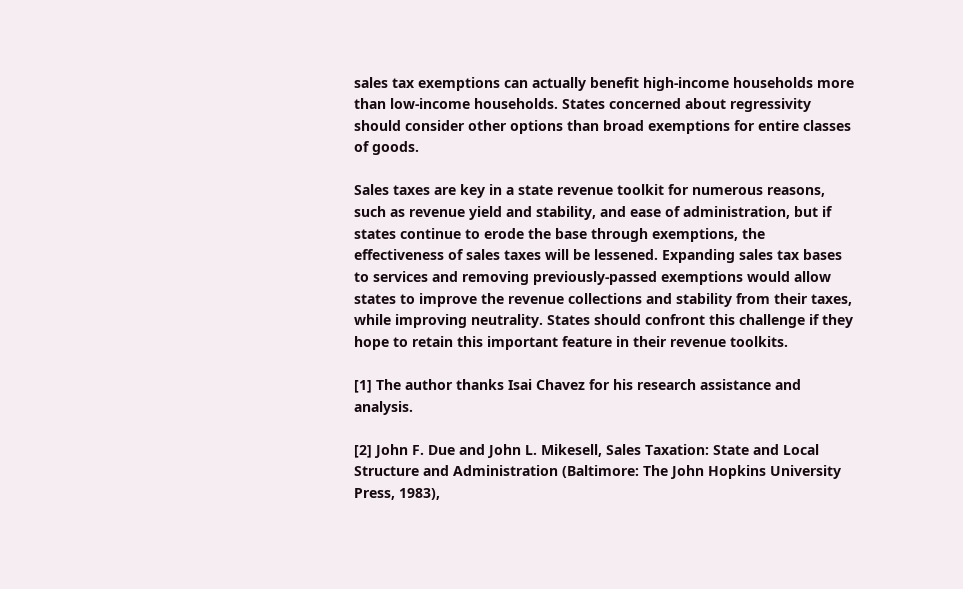sales tax exemptions can actually benefit high-income households more than low-income households. States concerned about regressivity should consider other options than broad exemptions for entire classes of goods.

Sales taxes are key in a state revenue toolkit for numerous reasons, such as revenue yield and stability, and ease of administration, but if states continue to erode the base through exemptions, the effectiveness of sales taxes will be lessened. Expanding sales tax bases to services and removing previously-passed exemptions would allow states to improve the revenue collections and stability from their taxes, while improving neutrality. States should confront this challenge if they hope to retain this important feature in their revenue toolkits.

[1] The author thanks Isai Chavez for his research assistance and analysis.

[2] John F. Due and John L. Mikesell, Sales Taxation: State and Local Structure and Administration (Baltimore: The John Hopkins University Press, 1983),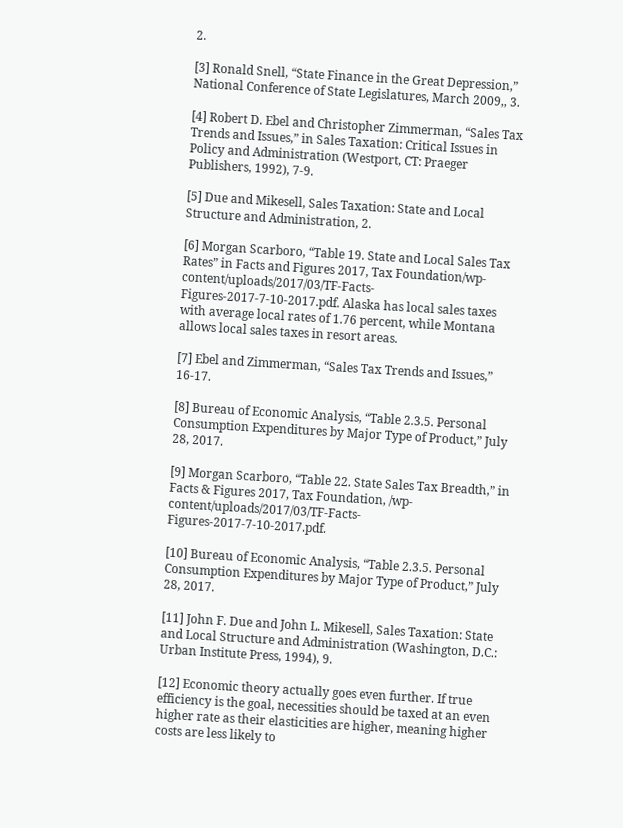2.

[3] Ronald Snell, “State Finance in the Great Depression,” National Conference of State Legislatures, March 2009,, 3.

[4] Robert D. Ebel and Christopher Zimmerman, “Sales Tax Trends and Issues,” in Sales Taxation: Critical Issues in Policy and Administration (Westport, CT: Praeger Publishers, 1992), 7-9.

[5] Due and Mikesell, Sales Taxation: State and Local Structure and Administration, 2.

[6] Morgan Scarboro, “Table 19. State and Local Sales Tax Rates” in Facts and Figures 2017, Tax Foundation/wp-content/uploads/2017/03/TF-Facts-Figures-2017-7-10-2017.pdf. Alaska has local sales taxes with average local rates of 1.76 percent, while Montana allows local sales taxes in resort areas.

[7] Ebel and Zimmerman, “Sales Tax Trends and Issues,” 16-17.

[8] Bureau of Economic Analysis, “Table 2.3.5. Personal Consumption Expenditures by Major Type of Product,” July 28, 2017.

[9] Morgan Scarboro, “Table 22. State Sales Tax Breadth,” in Facts & Figures 2017, Tax Foundation, /wp-content/uploads/2017/03/TF-Facts-Figures-2017-7-10-2017.pdf.

[10] Bureau of Economic Analysis, “Table 2.3.5. Personal Consumption Expenditures by Major Type of Product,” July 28, 2017.

[11] John F. Due and John L. Mikesell, Sales Taxation: State and Local Structure and Administration (Washington, D.C.: Urban Institute Press, 1994), 9.

[12] Economic theory actually goes even further. If true efficiency is the goal, necessities should be taxed at an even higher rate as their elasticities are higher, meaning higher costs are less likely to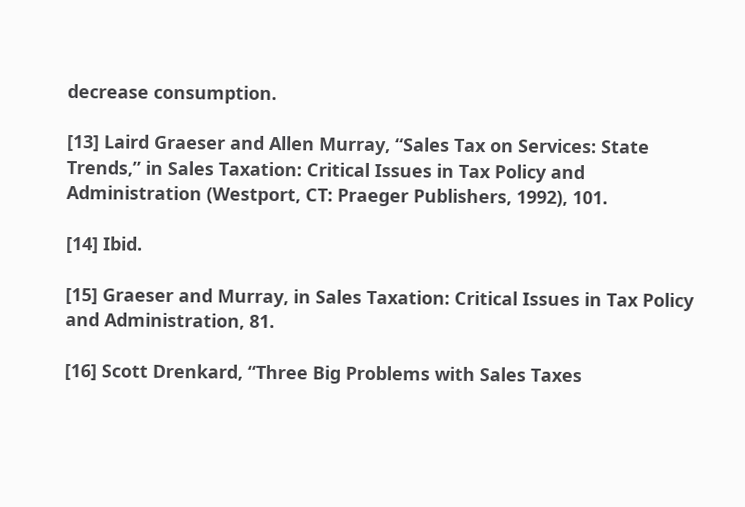decrease consumption.

[13] Laird Graeser and Allen Murray, “Sales Tax on Services: State Trends,” in Sales Taxation: Critical Issues in Tax Policy and Administration (Westport, CT: Praeger Publishers, 1992), 101.

[14] Ibid.

[15] Graeser and Murray, in Sales Taxation: Critical Issues in Tax Policy and Administration, 81.

[16] Scott Drenkard, “Three Big Problems with Sales Taxes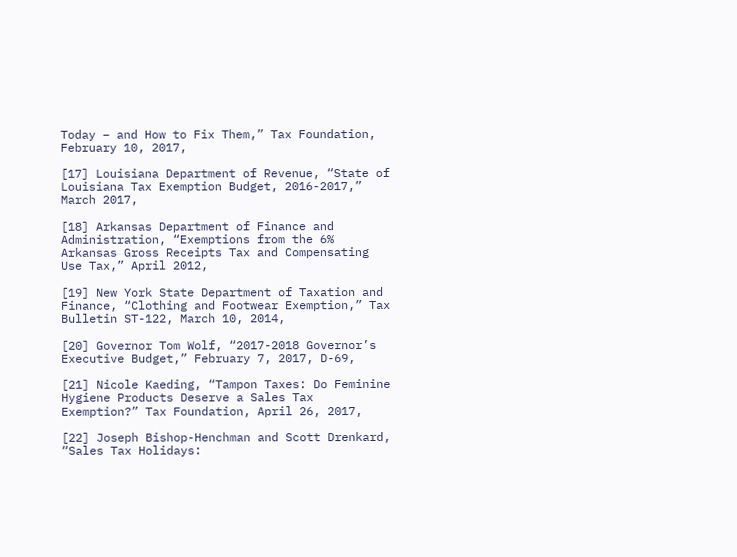Today – and How to Fix Them,” Tax Foundation, February 10, 2017,

[17] Louisiana Department of Revenue, “State of Louisiana Tax Exemption Budget, 2016-2017,” March 2017,

[18] Arkansas Department of Finance and Administration, “Exemptions from the 6% Arkansas Gross Receipts Tax and Compensating Use Tax,” April 2012,

[19] New York State Department of Taxation and Finance, “Clothing and Footwear Exemption,” Tax Bulletin ST-122, March 10, 2014,

[20] Governor Tom Wolf, “2017-2018 Governor’s Executive Budget,” February 7, 2017, D-69,

[21] Nicole Kaeding, “Tampon Taxes: Do Feminine Hygiene Products Deserve a Sales Tax Exemption?” Tax Foundation, April 26, 2017,

[22] Joseph Bishop-Henchman and Scott Drenkard, “Sales Tax Holidays: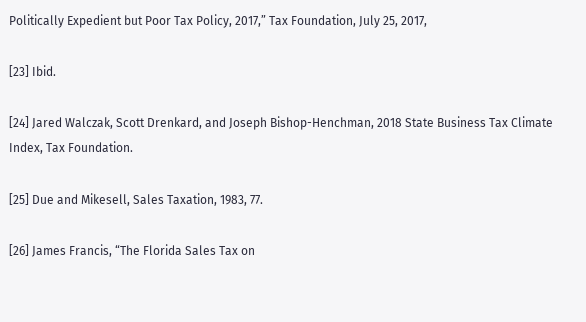Politically Expedient but Poor Tax Policy, 2017,” Tax Foundation, July 25, 2017,

[23] Ibid.

[24] Jared Walczak, Scott Drenkard, and Joseph Bishop-Henchman, 2018 State Business Tax Climate Index, Tax Foundation.

[25] Due and Mikesell, Sales Taxation, 1983, 77.

[26] James Francis, “The Florida Sales Tax on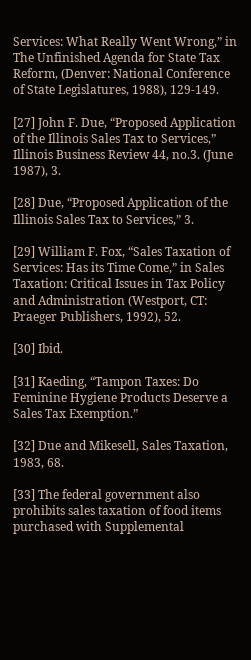Services: What Really Went Wrong,” in The Unfinished Agenda for State Tax Reform, (Denver: National Conference of State Legislatures, 1988), 129-149.

[27] John F. Due, “Proposed Application of the Illinois Sales Tax to Services,” Illinois Business Review 44, no.3. (June 1987), 3.

[28] Due, “Proposed Application of the Illinois Sales Tax to Services,” 3.

[29] William F. Fox, “Sales Taxation of Services: Has its Time Come,” in Sales Taxation: Critical Issues in Tax Policy and Administration (Westport, CT: Praeger Publishers, 1992), 52.

[30] Ibid.

[31] Kaeding, “Tampon Taxes: Do Feminine Hygiene Products Deserve a Sales Tax Exemption.”

[32] Due and Mikesell, Sales Taxation, 1983, 68.

[33] The federal government also prohibits sales taxation of food items purchased with Supplemental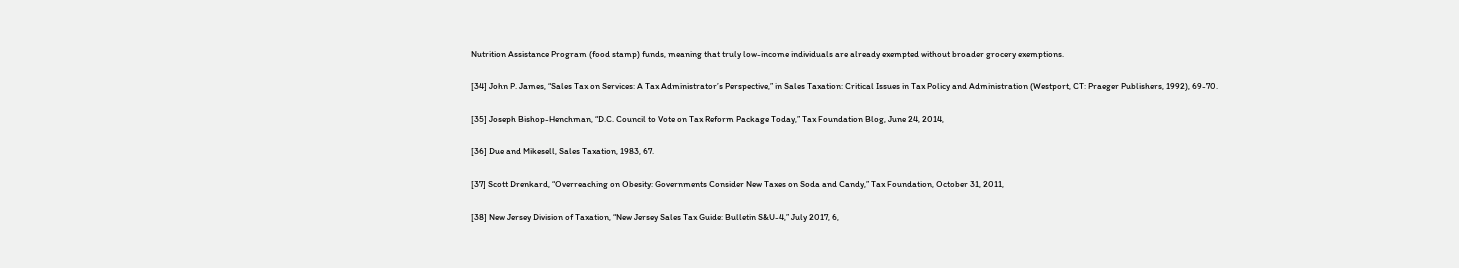Nutrition Assistance Program (food stamp) funds, meaning that truly low-income individuals are already exempted without broader grocery exemptions.

[34] John P. James, “Sales Tax on Services: A Tax Administrator’s Perspective,” in Sales Taxation: Critical Issues in Tax Policy and Administration (Westport, CT: Praeger Publishers, 1992), 69-70.

[35] Joseph Bishop-Henchman, “D.C. Council to Vote on Tax Reform Package Today,” Tax Foundation Blog, June 24, 2014,

[36] Due and Mikesell, Sales Taxation, 1983, 67.

[37] Scott Drenkard, “Overreaching on Obesity: Governments Consider New Taxes on Soda and Candy,” Tax Foundation, October 31, 2011,

[38] New Jersey Division of Taxation, “New Jersey Sales Tax Guide: Bulletin S&U-4,” July 2017, 6,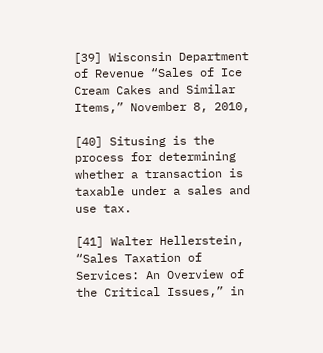[39] Wisconsin Department of Revenue “Sales of Ice Cream Cakes and Similar Items,” November 8, 2010,

[40] Situsing is the process for determining whether a transaction is taxable under a sales and use tax.

[41] Walter Hellerstein, “Sales Taxation of Services: An Overview of the Critical Issues,” in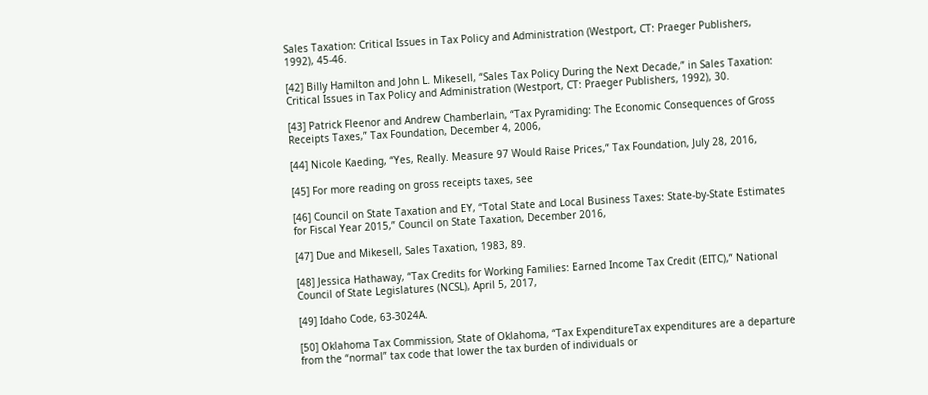Sales Taxation: Critical Issues in Tax Policy and Administration (Westport, CT: Praeger Publishers, 1992), 45-46.

[42] Billy Hamilton and John L. Mikesell, “Sales Tax Policy During the Next Decade,” in Sales Taxation: Critical Issues in Tax Policy and Administration (Westport, CT: Praeger Publishers, 1992), 30.

[43] Patrick Fleenor and Andrew Chamberlain, “Tax Pyramiding: The Economic Consequences of Gross Receipts Taxes,” Tax Foundation, December 4, 2006,

[44] Nicole Kaeding, “Yes, Really. Measure 97 Would Raise Prices,” Tax Foundation, July 28, 2016,

[45] For more reading on gross receipts taxes, see

[46] Council on State Taxation and EY, “Total State and Local Business Taxes: State-by-State Estimates for Fiscal Year 2015,” Council on State Taxation, December 2016,

[47] Due and Mikesell, Sales Taxation, 1983, 89.

[48] Jessica Hathaway, “Tax Credits for Working Families: Earned Income Tax Credit (EITC),” National Council of State Legislatures (NCSL), April 5, 2017,

[49] Idaho Code, 63-3024A.

[50] Oklahoma Tax Commission, State of Oklahoma, “Tax ExpenditureTax expenditures are a departure from the “normal” tax code that lower the tax burden of individuals or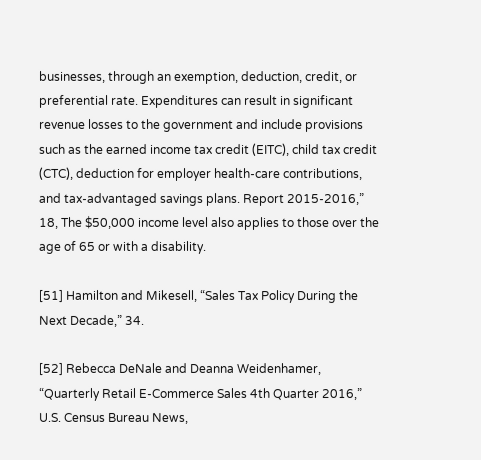businesses, through an exemption, deduction, credit, or preferential rate. Expenditures can result in significant revenue losses to the government and include provisions such as the earned income tax credit (EITC), child tax credit (CTC), deduction for employer health-care contributions, and tax-advantaged savings plans. Report 2015-2016,” 18, The $50,000 income level also applies to those over the age of 65 or with a disability.

[51] Hamilton and Mikesell, “Sales Tax Policy During the Next Decade,” 34.

[52] Rebecca DeNale and Deanna Weidenhamer, “Quarterly Retail E-Commerce Sales 4th Quarter 2016,” U.S. Census Bureau News,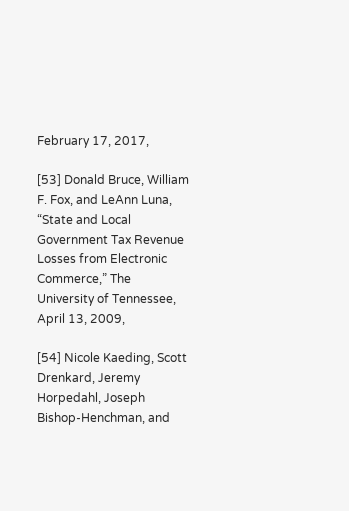February 17, 2017,

[53] Donald Bruce, William F. Fox, and LeAnn Luna, “State and Local Government Tax Revenue Losses from Electronic Commerce,” The University of Tennessee, April 13, 2009,

[54] Nicole Kaeding, Scott Drenkard, Jeremy Horpedahl, Joseph Bishop-Henchman, and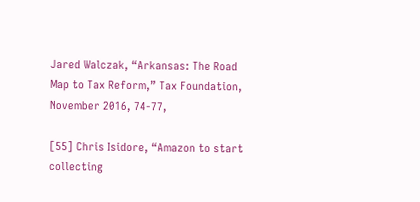Jared Walczak, “Arkansas: The Road Map to Tax Reform,” Tax Foundation, November 2016, 74-77,

[55] Chris Isidore, “Amazon to start collecting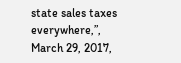state sales taxes everywhere,”, March 29, 2017,